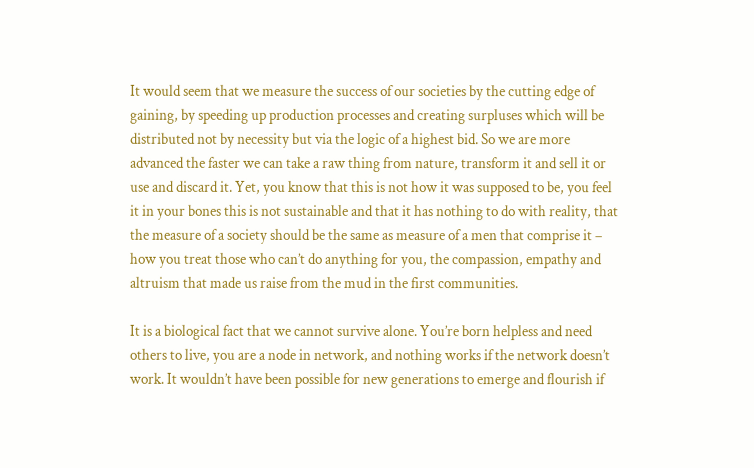It would seem that we measure the success of our societies by the cutting edge of gaining, by speeding up production processes and creating surpluses which will be distributed not by necessity but via the logic of a highest bid. So we are more advanced the faster we can take a raw thing from nature, transform it and sell it or use and discard it. Yet, you know that this is not how it was supposed to be, you feel it in your bones this is not sustainable and that it has nothing to do with reality, that the measure of a society should be the same as measure of a men that comprise it – how you treat those who can’t do anything for you, the compassion, empathy and altruism that made us raise from the mud in the first communities.

It is a biological fact that we cannot survive alone. You’re born helpless and need others to live, you are a node in network, and nothing works if the network doesn’t work. It wouldn’t have been possible for new generations to emerge and flourish if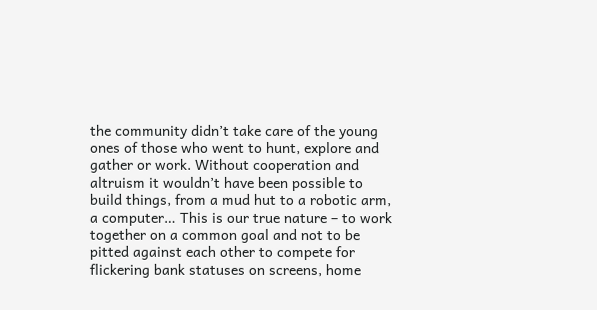the community didn’t take care of the young ones of those who went to hunt, explore and gather or work. Without cooperation and altruism it wouldn’t have been possible to build things, from a mud hut to a robotic arm, a computer… This is our true nature – to work together on a common goal and not to be pitted against each other to compete for flickering bank statuses on screens, home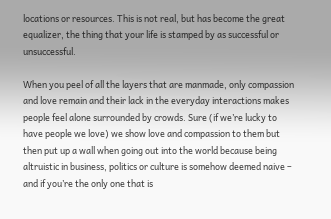locations or resources. This is not real, but has become the great equalizer, the thing that your life is stamped by as successful or unsuccessful.

When you peel of all the layers that are manmade, only compassion and love remain and their lack in the everyday interactions makes people feel alone surrounded by crowds. Sure (if we’re lucky to have people we love) we show love and compassion to them but then put up a wall when going out into the world because being altruistic in business, politics or culture is somehow deemed naive – and if you’re the only one that is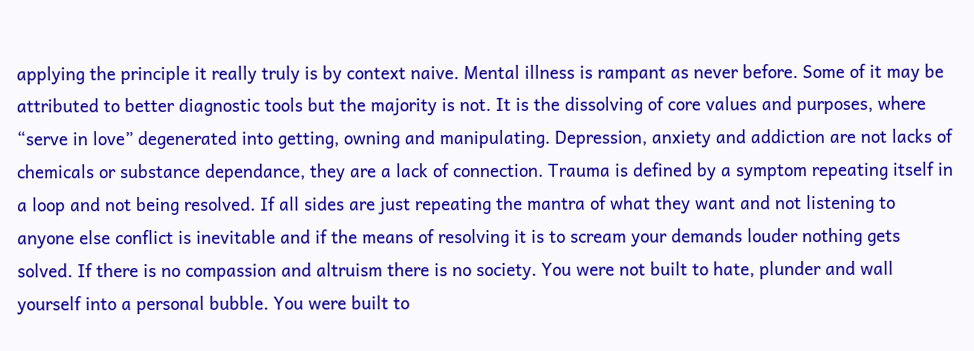applying the principle it really truly is by context naive. Mental illness is rampant as never before. Some of it may be attributed to better diagnostic tools but the majority is not. It is the dissolving of core values and purposes, where “serve in love” degenerated into getting, owning and manipulating. Depression, anxiety and addiction are not lacks of chemicals or substance dependance, they are a lack of connection. Trauma is defined by a symptom repeating itself in a loop and not being resolved. If all sides are just repeating the mantra of what they want and not listening to anyone else conflict is inevitable and if the means of resolving it is to scream your demands louder nothing gets solved. If there is no compassion and altruism there is no society. You were not built to hate, plunder and wall yourself into a personal bubble. You were built to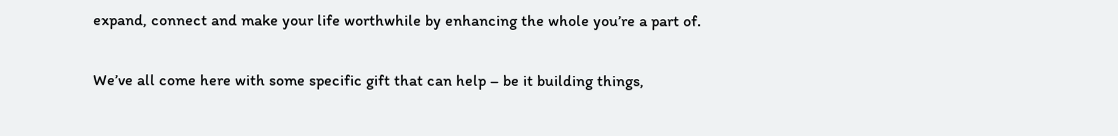expand, connect and make your life worthwhile by enhancing the whole you’re a part of.

We’ve all come here with some specific gift that can help – be it building things,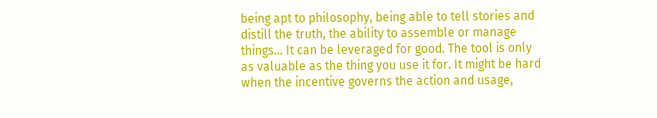being apt to philosophy, being able to tell stories and distill the truth, the ability to assemble or manage things… It can be leveraged for good. The tool is only as valuable as the thing you use it for. It might be hard when the incentive governs the action and usage,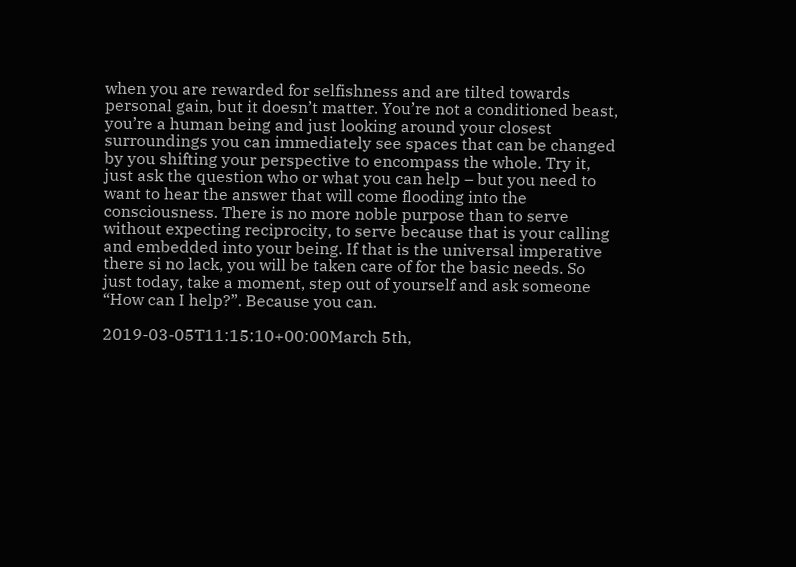when you are rewarded for selfishness and are tilted towards personal gain, but it doesn’t matter. You’re not a conditioned beast, you’re a human being and just looking around your closest surroundings you can immediately see spaces that can be changed by you shifting your perspective to encompass the whole. Try it, just ask the question who or what you can help – but you need to want to hear the answer that will come flooding into the consciousness. There is no more noble purpose than to serve without expecting reciprocity, to serve because that is your calling and embedded into your being. If that is the universal imperative there si no lack, you will be taken care of for the basic needs. So just today, take a moment, step out of yourself and ask someone “How can I help?”. Because you can.

2019-03-05T11:15:10+00:00March 5th,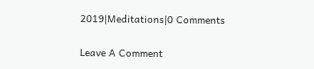2019|Meditations|0 Comments

Leave A Comment